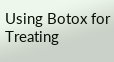Using Botox for Treating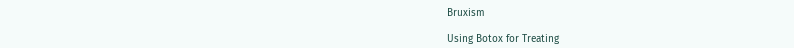Bruxism

Using Botox for Treating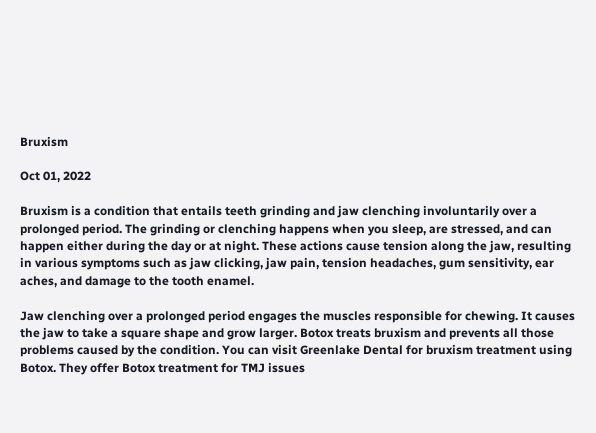Bruxism

Oct 01, 2022

Bruxism is a condition that entails teeth grinding and jaw clenching involuntarily over a prolonged period. The grinding or clenching happens when you sleep, are stressed, and can happen either during the day or at night. These actions cause tension along the jaw, resulting in various symptoms such as jaw clicking, jaw pain, tension headaches, gum sensitivity, ear aches, and damage to the tooth enamel.

Jaw clenching over a prolonged period engages the muscles responsible for chewing. It causes the jaw to take a square shape and grow larger. Botox treats bruxism and prevents all those problems caused by the condition. You can visit Greenlake Dental for bruxism treatment using Botox. They offer Botox treatment for TMJ issues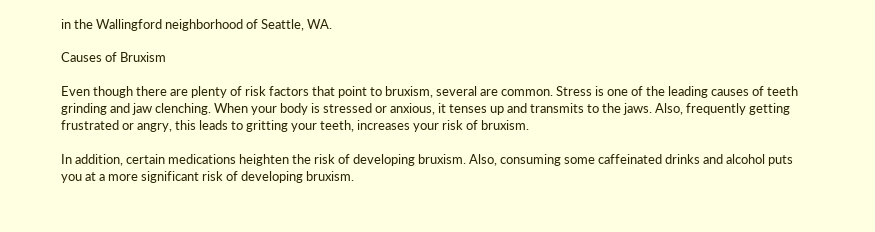in the Wallingford neighborhood of Seattle, WA.

Causes of Bruxism

Even though there are plenty of risk factors that point to bruxism, several are common. Stress is one of the leading causes of teeth grinding and jaw clenching. When your body is stressed or anxious, it tenses up and transmits to the jaws. Also, frequently getting frustrated or angry, this leads to gritting your teeth, increases your risk of bruxism.

In addition, certain medications heighten the risk of developing bruxism. Also, consuming some caffeinated drinks and alcohol puts you at a more significant risk of developing bruxism.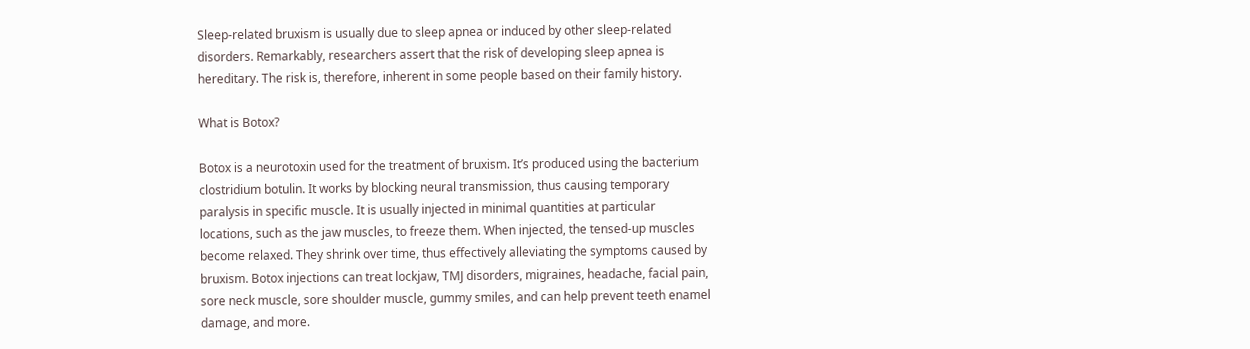Sleep-related bruxism is usually due to sleep apnea or induced by other sleep-related disorders. Remarkably, researchers assert that the risk of developing sleep apnea is hereditary. The risk is, therefore, inherent in some people based on their family history.

What is Botox?

Botox is a neurotoxin used for the treatment of bruxism. It’s produced using the bacterium clostridium botulin. It works by blocking neural transmission, thus causing temporary paralysis in specific muscle. It is usually injected in minimal quantities at particular locations, such as the jaw muscles, to freeze them. When injected, the tensed-up muscles become relaxed. They shrink over time, thus effectively alleviating the symptoms caused by bruxism. Botox injections can treat lockjaw, TMJ disorders, migraines, headache, facial pain, sore neck muscle, sore shoulder muscle, gummy smiles, and can help prevent teeth enamel damage, and more.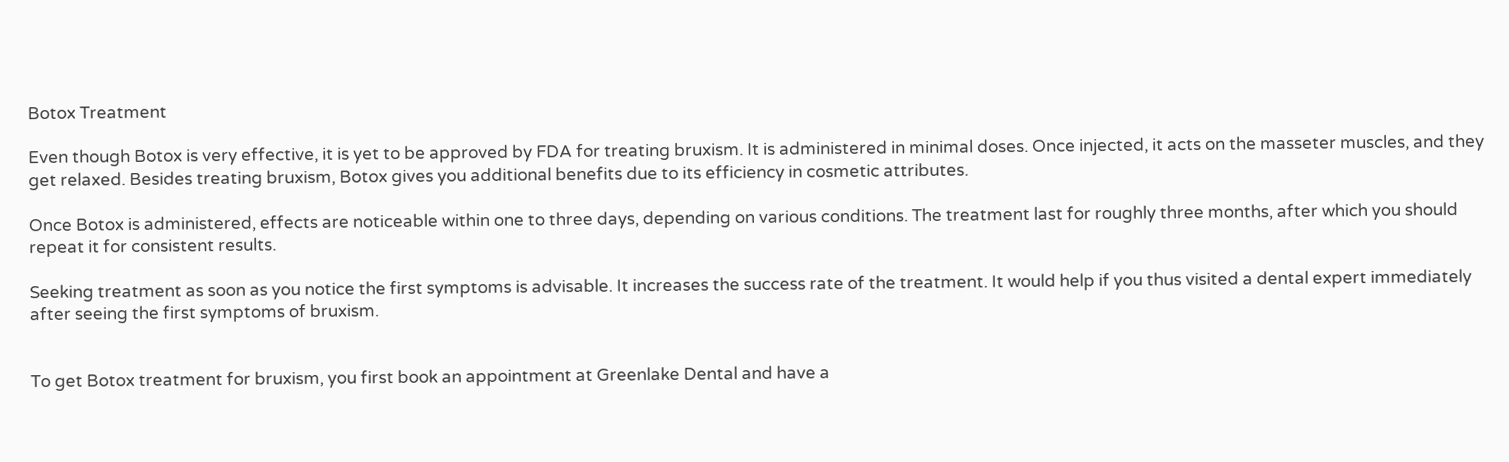Botox Treatment

Even though Botox is very effective, it is yet to be approved by FDA for treating bruxism. It is administered in minimal doses. Once injected, it acts on the masseter muscles, and they get relaxed. Besides treating bruxism, Botox gives you additional benefits due to its efficiency in cosmetic attributes.

Once Botox is administered, effects are noticeable within one to three days, depending on various conditions. The treatment last for roughly three months, after which you should repeat it for consistent results.

Seeking treatment as soon as you notice the first symptoms is advisable. It increases the success rate of the treatment. It would help if you thus visited a dental expert immediately after seeing the first symptoms of bruxism.


To get Botox treatment for bruxism, you first book an appointment at Greenlake Dental and have a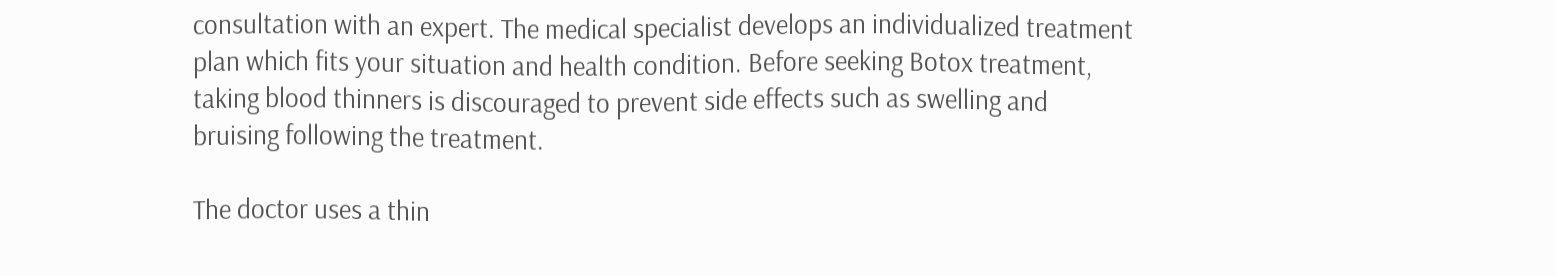consultation with an expert. The medical specialist develops an individualized treatment plan which fits your situation and health condition. Before seeking Botox treatment, taking blood thinners is discouraged to prevent side effects such as swelling and bruising following the treatment.

The doctor uses a thin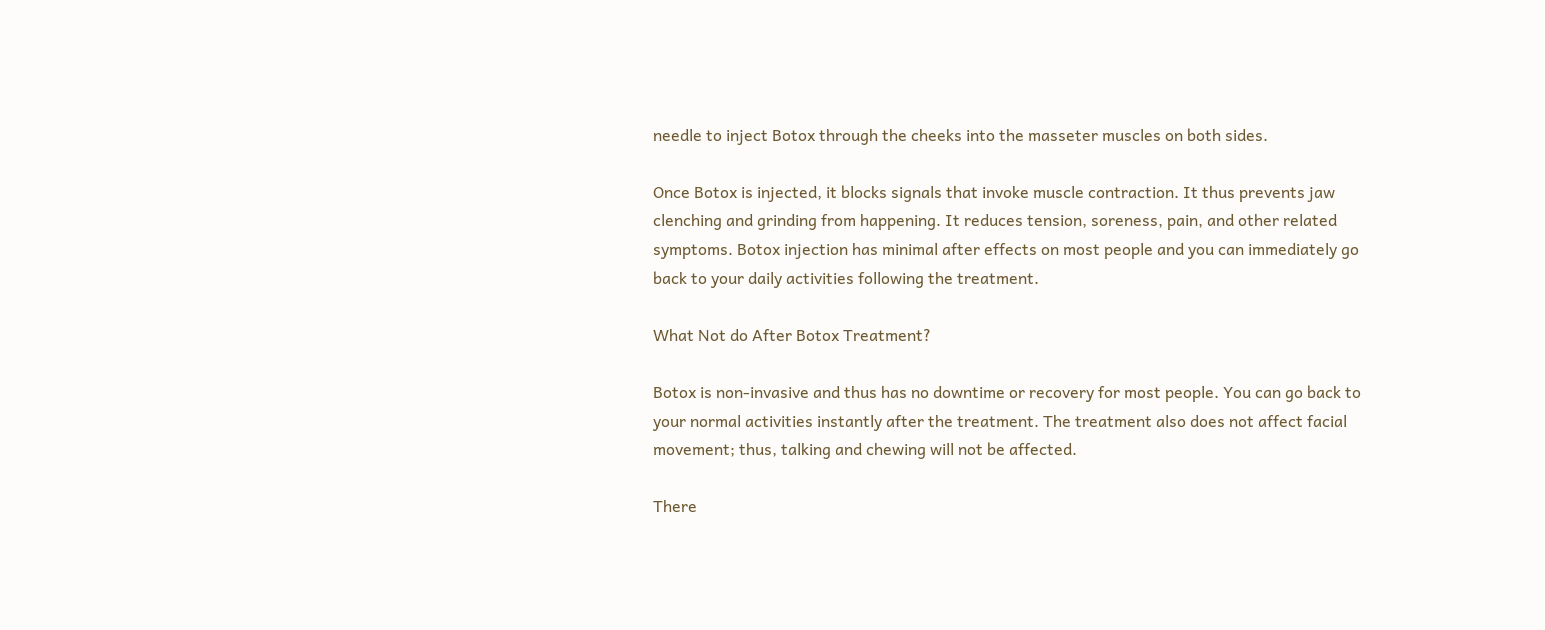needle to inject Botox through the cheeks into the masseter muscles on both sides.

Once Botox is injected, it blocks signals that invoke muscle contraction. It thus prevents jaw clenching and grinding from happening. It reduces tension, soreness, pain, and other related symptoms. Botox injection has minimal after effects on most people and you can immediately go back to your daily activities following the treatment.

What Not do After Botox Treatment?

Botox is non-invasive and thus has no downtime or recovery for most people. You can go back to your normal activities instantly after the treatment. The treatment also does not affect facial movement; thus, talking and chewing will not be affected.

There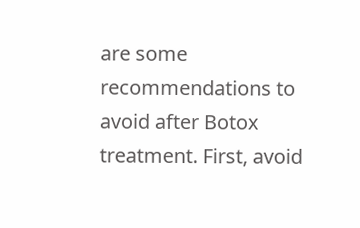are some recommendations to avoid after Botox treatment. First, avoid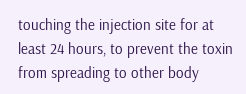touching the injection site for at least 24 hours, to prevent the toxin from spreading to other body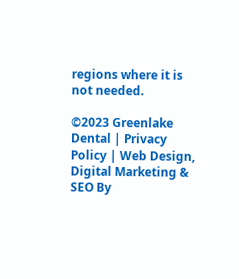regions where it is not needed.

©2023 Greenlake Dental | Privacy Policy | Web Design, Digital Marketing & SEO By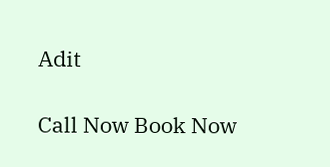Adit

Call Now Book Now